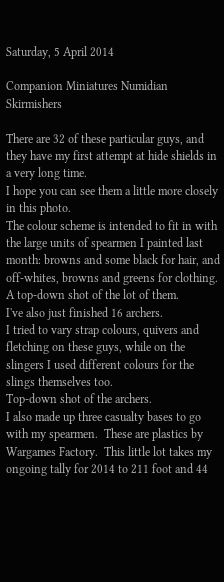Saturday, 5 April 2014

Companion Miniatures Numidian Skirmishers

There are 32 of these particular guys, and they have my first attempt at hide shields in a very long time.
I hope you can see them a little more closely in this photo.
The colour scheme is intended to fit in with the large units of spearmen I painted last month: browns and some black for hair, and off-whites, browns and greens for clothing.
A top-down shot of the lot of them.
I've also just finished 16 archers.
I tried to vary strap colours, quivers and fletching on these guys, while on the slingers I used different colours for the slings themselves too.
Top-down shot of the archers.
I also made up three casualty bases to go with my spearmen.  These are plastics by Wargames Factory.  This little lot takes my ongoing tally for 2014 to 211 foot and 44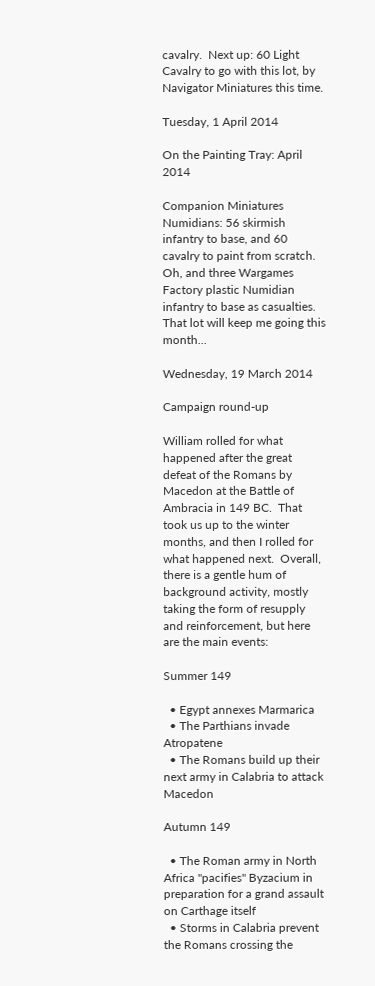cavalry.  Next up: 60 Light Cavalry to go with this lot, by Navigator Miniatures this time.

Tuesday, 1 April 2014

On the Painting Tray: April 2014

Companion Miniatures Numidians: 56 skirmish infantry to base, and 60 cavalry to paint from scratch.  Oh, and three Wargames Factory plastic Numidian infantry to base as casualties.  That lot will keep me going this month...

Wednesday, 19 March 2014

Campaign round-up

William rolled for what happened after the great defeat of the Romans by Macedon at the Battle of Ambracia in 149 BC.  That took us up to the winter months, and then I rolled for what happened next.  Overall, there is a gentle hum of background activity, mostly taking the form of resupply and reinforcement, but here are the main events:

Summer 149

  • Egypt annexes Marmarica
  • The Parthians invade Atropatene
  • The Romans build up their next army in Calabria to attack Macedon

Autumn 149

  • The Roman army in North Africa "pacifies" Byzacium in preparation for a grand assault on Carthage itself
  • Storms in Calabria prevent the Romans crossing the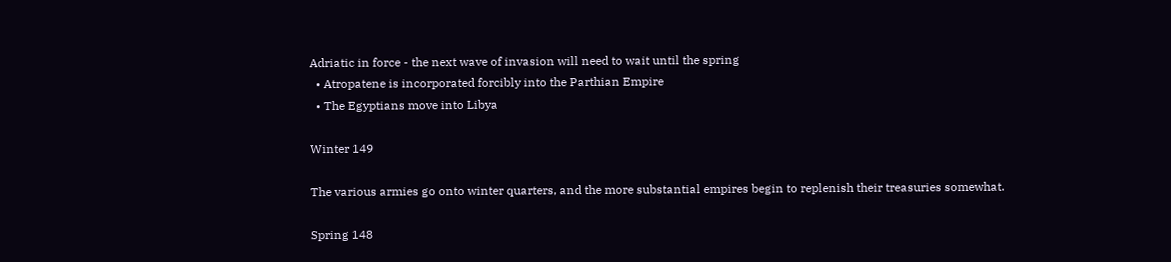Adriatic in force - the next wave of invasion will need to wait until the spring
  • Atropatene is incorporated forcibly into the Parthian Empire
  • The Egyptians move into Libya

Winter 149

The various armies go onto winter quarters, and the more substantial empires begin to replenish their treasuries somewhat.

Spring 148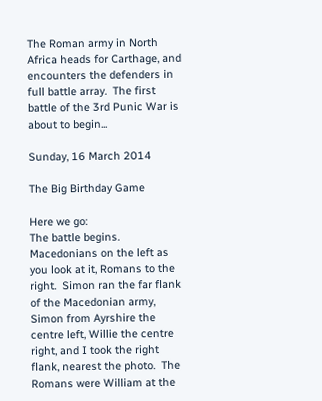The Roman army in North Africa heads for Carthage, and encounters the defenders in full battle array.  The first battle of the 3rd Punic War is about to begin...

Sunday, 16 March 2014

The Big Birthday Game

Here we go:
The battle begins.  Macedonians on the left as you look at it, Romans to the right.  Simon ran the far flank of the Macedonian army, Simon from Ayrshire the centre left, Willie the centre right, and I took the right flank, nearest the photo.  The Romans were William at the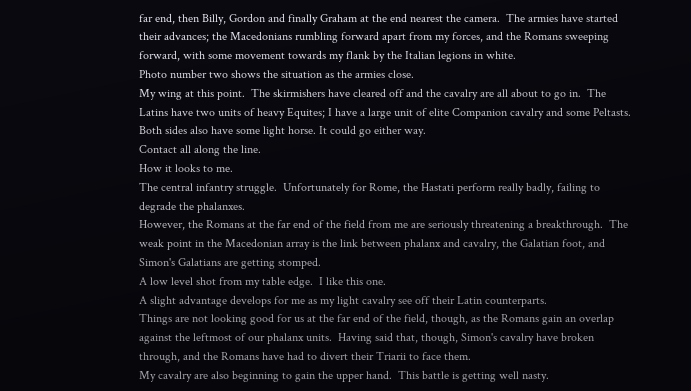far end, then Billy, Gordon and finally Graham at the end nearest the camera.  The armies have started their advances; the Macedonians rumbling forward apart from my forces, and the Romans sweeping forward, with some movement towards my flank by the Italian legions in white.
Photo number two shows the situation as the armies close.
My wing at this point.  The skirmishers have cleared off and the cavalry are all about to go in.  The Latins have two units of heavy Equites; I have a large unit of elite Companion cavalry and some Peltasts.  Both sides also have some light horse. It could go either way.
Contact all along the line.
How it looks to me.
The central infantry struggle.  Unfortunately for Rome, the Hastati perform really badly, failing to degrade the phalanxes.
However, the Romans at the far end of the field from me are seriously threatening a breakthrough.  The weak point in the Macedonian array is the link between phalanx and cavalry, the Galatian foot, and Simon's Galatians are getting stomped.
A low level shot from my table edge.  I like this one.
A slight advantage develops for me as my light cavalry see off their Latin counterparts.
Things are not looking good for us at the far end of the field, though, as the Romans gain an overlap against the leftmost of our phalanx units.  Having said that, though, Simon's cavalry have broken through, and the Romans have had to divert their Triarii to face them.
My cavalry are also beginning to gain the upper hand.  This battle is getting well nasty.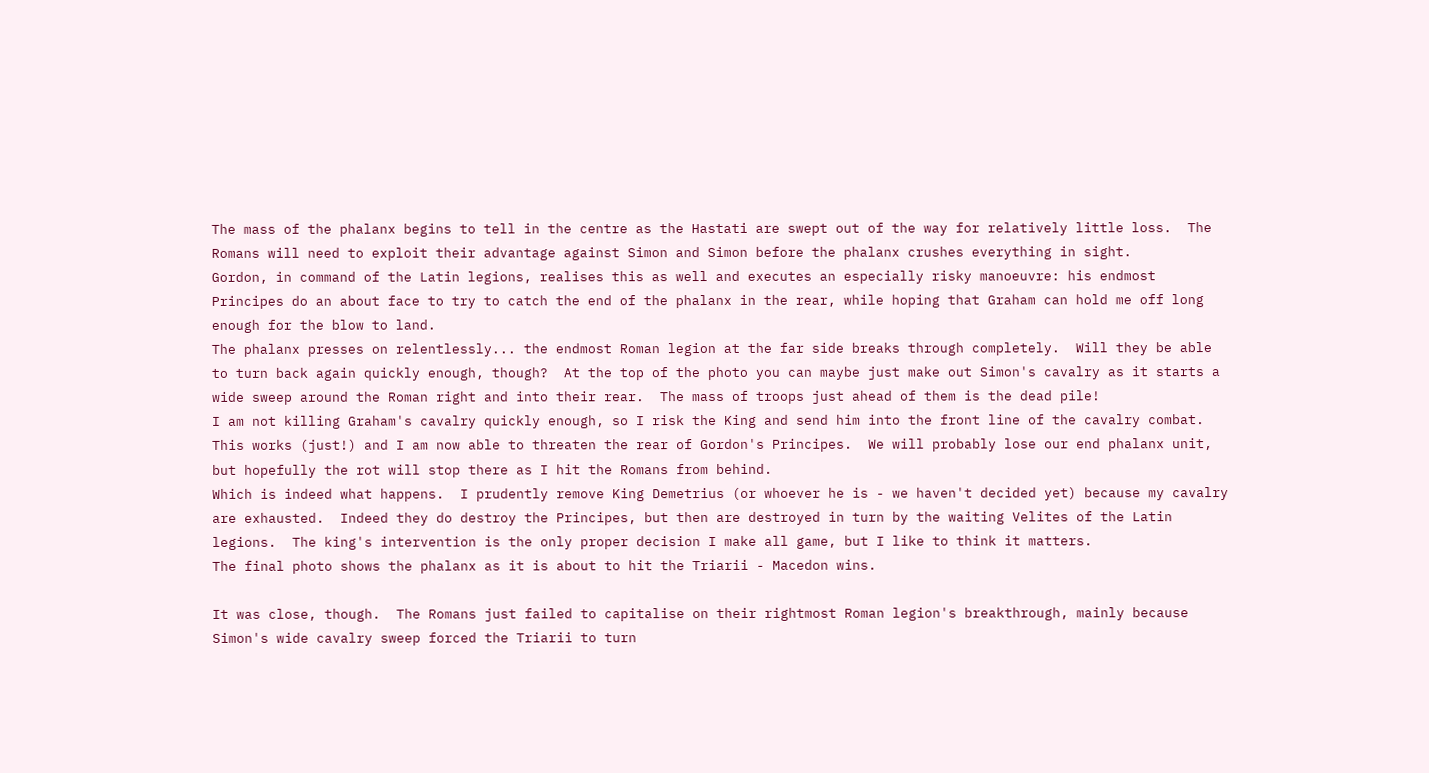The mass of the phalanx begins to tell in the centre as the Hastati are swept out of the way for relatively little loss.  The Romans will need to exploit their advantage against Simon and Simon before the phalanx crushes everything in sight.
Gordon, in command of the Latin legions, realises this as well and executes an especially risky manoeuvre: his endmost Principes do an about face to try to catch the end of the phalanx in the rear, while hoping that Graham can hold me off long enough for the blow to land.
The phalanx presses on relentlessly... the endmost Roman legion at the far side breaks through completely.  Will they be able to turn back again quickly enough, though?  At the top of the photo you can maybe just make out Simon's cavalry as it starts a wide sweep around the Roman right and into their rear.  The mass of troops just ahead of them is the dead pile!
I am not killing Graham's cavalry quickly enough, so I risk the King and send him into the front line of the cavalry combat.  This works (just!) and I am now able to threaten the rear of Gordon's Principes.  We will probably lose our end phalanx unit, but hopefully the rot will stop there as I hit the Romans from behind.
Which is indeed what happens.  I prudently remove King Demetrius (or whoever he is - we haven't decided yet) because my cavalry are exhausted.  Indeed they do destroy the Principes, but then are destroyed in turn by the waiting Velites of the Latin legions.  The king's intervention is the only proper decision I make all game, but I like to think it matters.
The final photo shows the phalanx as it is about to hit the Triarii - Macedon wins.

It was close, though.  The Romans just failed to capitalise on their rightmost Roman legion's breakthrough, mainly because Simon's wide cavalry sweep forced the Triarii to turn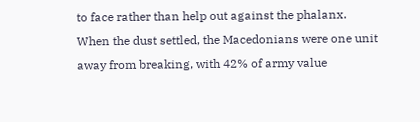to face rather than help out against the phalanx.  When the dust settled, the Macedonians were one unit away from breaking, with 42% of army value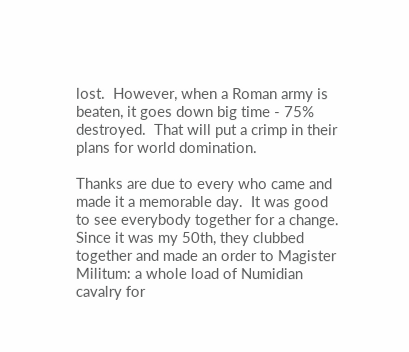lost.  However, when a Roman army is beaten, it goes down big time - 75% destroyed.  That will put a crimp in their plans for world domination.

Thanks are due to every who came and made it a memorable day.  It was good to see everybody together for a change.  Since it was my 50th, they clubbed together and made an order to Magister Militum: a whole load of Numidian cavalry for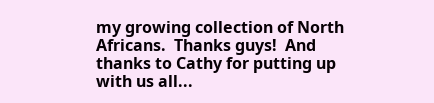my growing collection of North Africans.  Thanks guys!  And thanks to Cathy for putting up with us all...